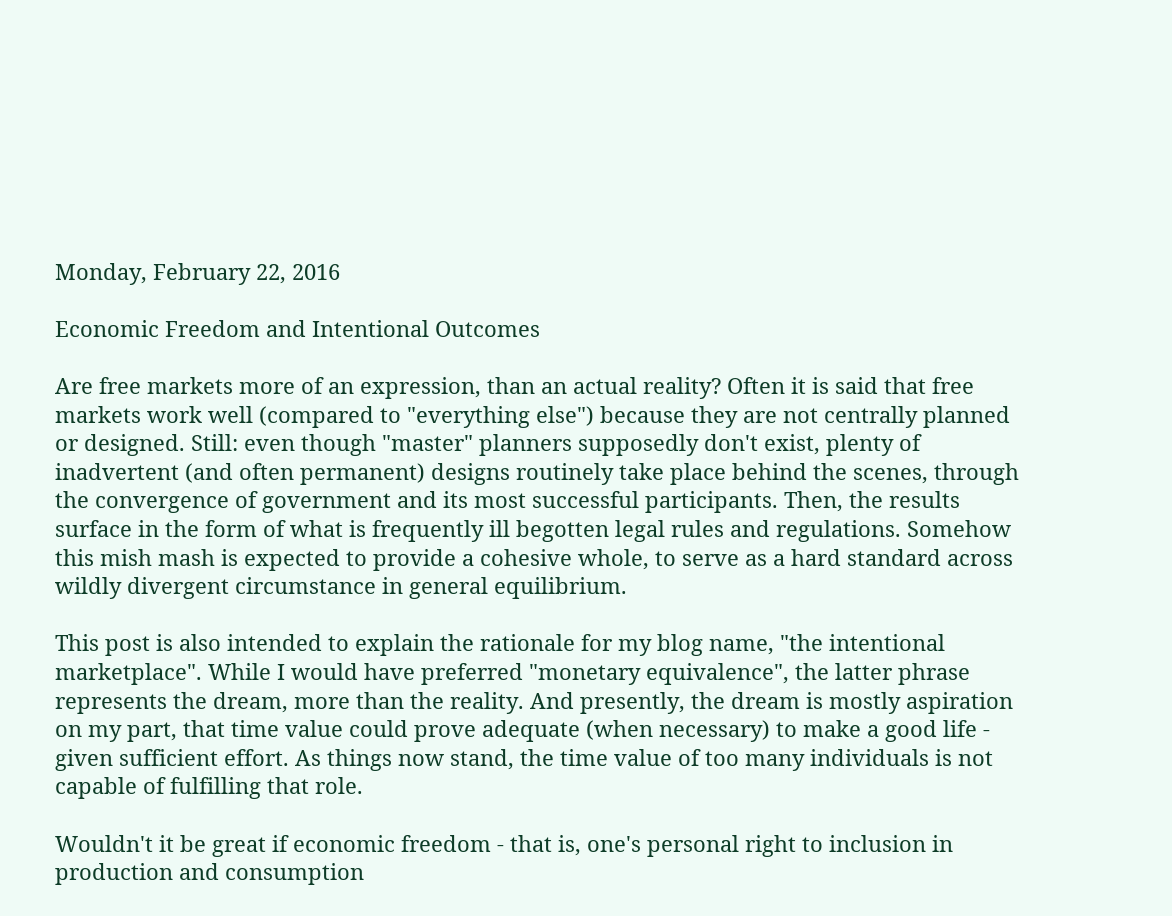Monday, February 22, 2016

Economic Freedom and Intentional Outcomes

Are free markets more of an expression, than an actual reality? Often it is said that free markets work well (compared to "everything else") because they are not centrally planned or designed. Still: even though "master" planners supposedly don't exist, plenty of inadvertent (and often permanent) designs routinely take place behind the scenes, through the convergence of government and its most successful participants. Then, the results surface in the form of what is frequently ill begotten legal rules and regulations. Somehow this mish mash is expected to provide a cohesive whole, to serve as a hard standard across wildly divergent circumstance in general equilibrium.

This post is also intended to explain the rationale for my blog name, "the intentional marketplace". While I would have preferred "monetary equivalence", the latter phrase represents the dream, more than the reality. And presently, the dream is mostly aspiration on my part, that time value could prove adequate (when necessary) to make a good life - given sufficient effort. As things now stand, the time value of too many individuals is not capable of fulfilling that role.

Wouldn't it be great if economic freedom - that is, one's personal right to inclusion in production and consumption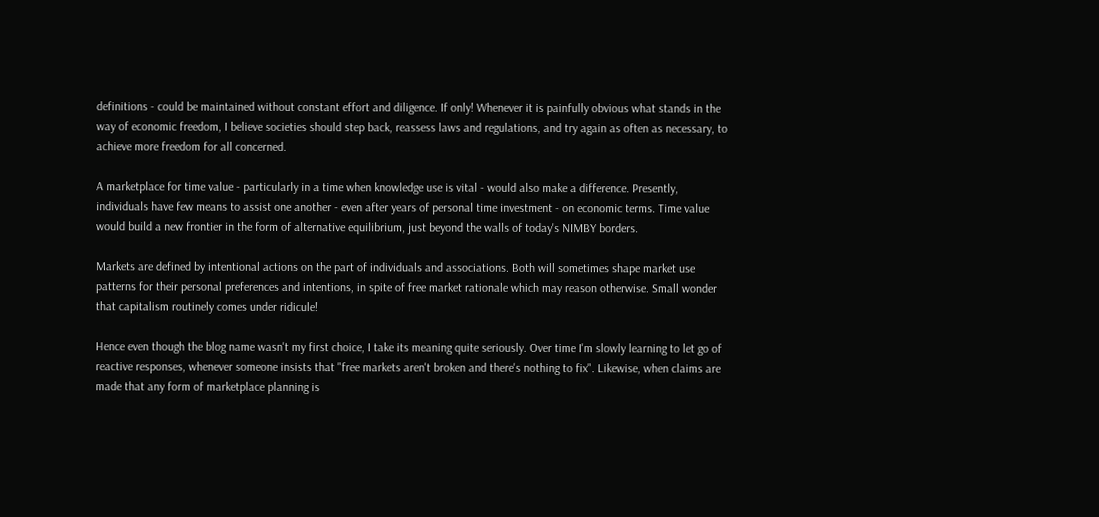definitions - could be maintained without constant effort and diligence. If only! Whenever it is painfully obvious what stands in the way of economic freedom, I believe societies should step back, reassess laws and regulations, and try again as often as necessary, to achieve more freedom for all concerned.

A marketplace for time value - particularly in a time when knowledge use is vital - would also make a difference. Presently, individuals have few means to assist one another - even after years of personal time investment - on economic terms. Time value would build a new frontier in the form of alternative equilibrium, just beyond the walls of today's NIMBY borders.

Markets are defined by intentional actions on the part of individuals and associations. Both will sometimes shape market use patterns for their personal preferences and intentions, in spite of free market rationale which may reason otherwise. Small wonder that capitalism routinely comes under ridicule!

Hence even though the blog name wasn't my first choice, I take its meaning quite seriously. Over time I'm slowly learning to let go of reactive responses, whenever someone insists that "free markets aren't broken and there's nothing to fix". Likewise, when claims are made that any form of marketplace planning is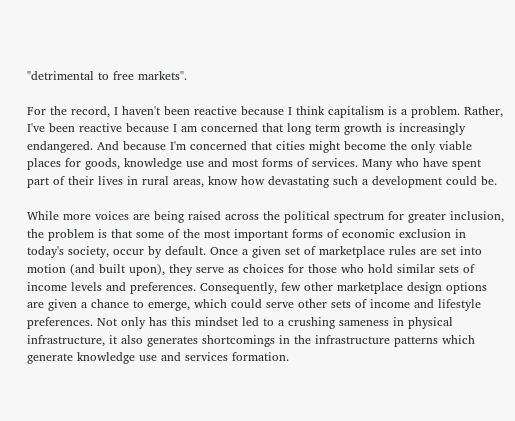"detrimental to free markets".

For the record, I haven't been reactive because I think capitalism is a problem. Rather, I've been reactive because I am concerned that long term growth is increasingly endangered. And because I'm concerned that cities might become the only viable places for goods, knowledge use and most forms of services. Many who have spent part of their lives in rural areas, know how devastating such a development could be.

While more voices are being raised across the political spectrum for greater inclusion, the problem is that some of the most important forms of economic exclusion in today's society, occur by default. Once a given set of marketplace rules are set into motion (and built upon), they serve as choices for those who hold similar sets of income levels and preferences. Consequently, few other marketplace design options are given a chance to emerge, which could serve other sets of income and lifestyle preferences. Not only has this mindset led to a crushing sameness in physical infrastructure, it also generates shortcomings in the infrastructure patterns which generate knowledge use and services formation.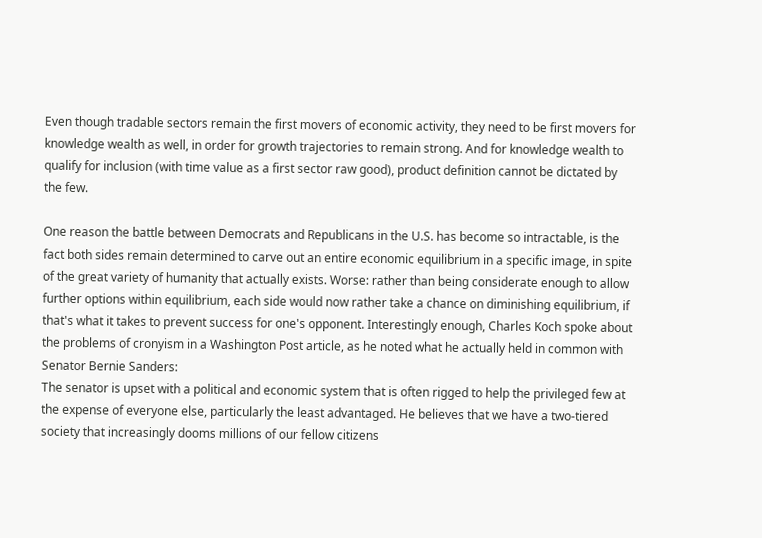Even though tradable sectors remain the first movers of economic activity, they need to be first movers for knowledge wealth as well, in order for growth trajectories to remain strong. And for knowledge wealth to qualify for inclusion (with time value as a first sector raw good), product definition cannot be dictated by the few.

One reason the battle between Democrats and Republicans in the U.S. has become so intractable, is the fact both sides remain determined to carve out an entire economic equilibrium in a specific image, in spite of the great variety of humanity that actually exists. Worse: rather than being considerate enough to allow further options within equilibrium, each side would now rather take a chance on diminishing equilibrium, if that's what it takes to prevent success for one's opponent. Interestingly enough, Charles Koch spoke about the problems of cronyism in a Washington Post article, as he noted what he actually held in common with Senator Bernie Sanders:
The senator is upset with a political and economic system that is often rigged to help the privileged few at the expense of everyone else, particularly the least advantaged. He believes that we have a two-tiered society that increasingly dooms millions of our fellow citizens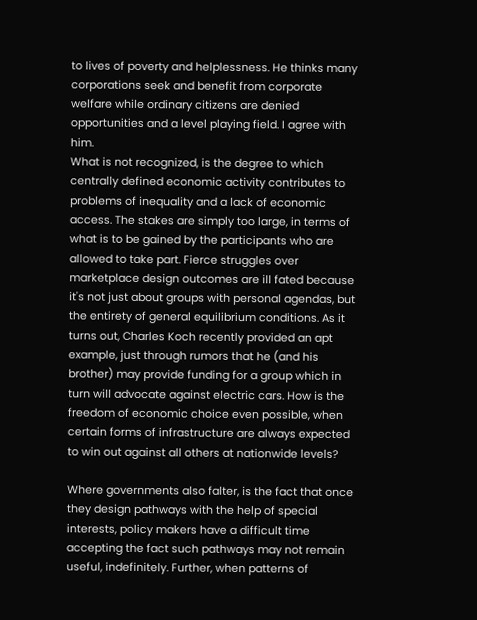to lives of poverty and helplessness. He thinks many corporations seek and benefit from corporate welfare while ordinary citizens are denied opportunities and a level playing field. I agree with him.
What is not recognized, is the degree to which centrally defined economic activity contributes to problems of inequality and a lack of economic access. The stakes are simply too large, in terms of what is to be gained by the participants who are allowed to take part. Fierce struggles over marketplace design outcomes are ill fated because it's not just about groups with personal agendas, but the entirety of general equilibrium conditions. As it turns out, Charles Koch recently provided an apt example, just through rumors that he (and his brother) may provide funding for a group which in turn will advocate against electric cars. How is the freedom of economic choice even possible, when certain forms of infrastructure are always expected to win out against all others at nationwide levels?

Where governments also falter, is the fact that once they design pathways with the help of special interests, policy makers have a difficult time accepting the fact such pathways may not remain useful, indefinitely. Further, when patterns of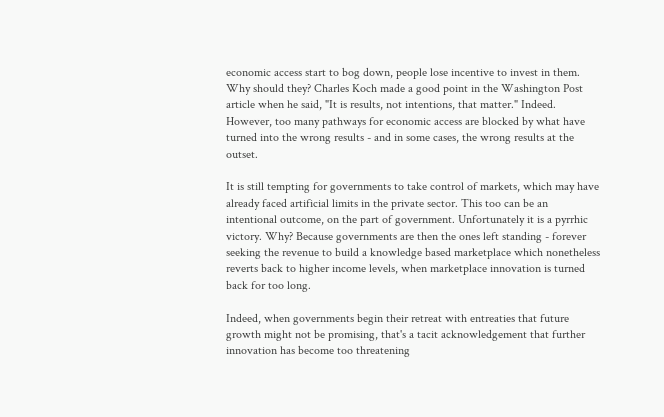economic access start to bog down, people lose incentive to invest in them. Why should they? Charles Koch made a good point in the Washington Post article when he said, "It is results, not intentions, that matter." Indeed. However, too many pathways for economic access are blocked by what have turned into the wrong results - and in some cases, the wrong results at the outset.

It is still tempting for governments to take control of markets, which may have already faced artificial limits in the private sector. This too can be an intentional outcome, on the part of government. Unfortunately it is a pyrrhic victory. Why? Because governments are then the ones left standing - forever seeking the revenue to build a knowledge based marketplace which nonetheless reverts back to higher income levels, when marketplace innovation is turned back for too long.

Indeed, when governments begin their retreat with entreaties that future growth might not be promising, that's a tacit acknowledgement that further innovation has become too threatening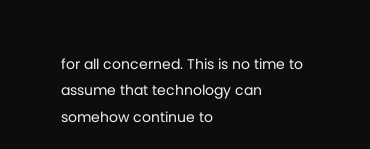for all concerned. This is no time to assume that technology can somehow continue to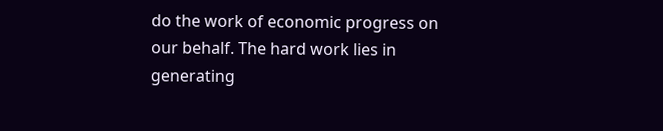do the work of economic progress on our behalf. The hard work lies in generating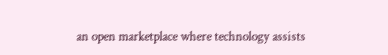an open marketplace where technology assists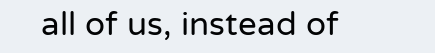all of us, instead of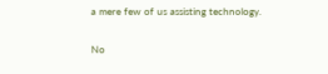a mere few of us assisting technology.

No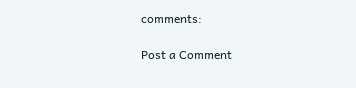comments:

Post a Comment